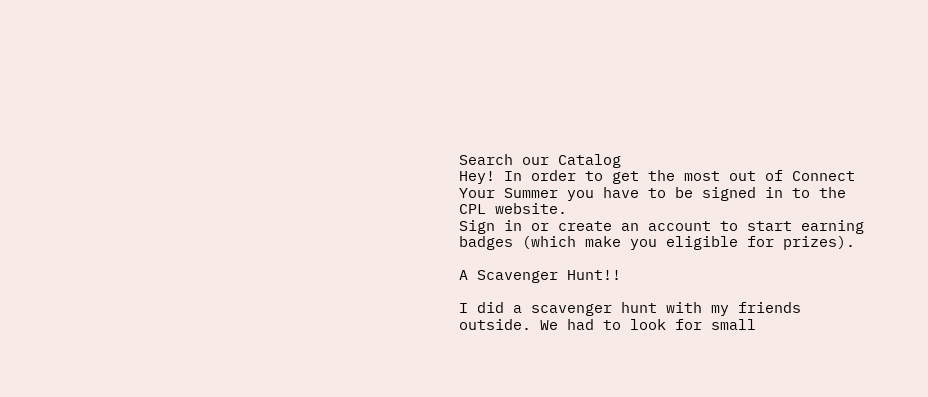Search our Catalog
Hey! In order to get the most out of Connect Your Summer you have to be signed in to the CPL website.
Sign in or create an account to start earning badges (which make you eligible for prizes).

A Scavenger Hunt!!

I did a scavenger hunt with my friends outside. We had to look for small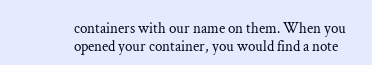containers with our name on them. When you opened your container, you would find a note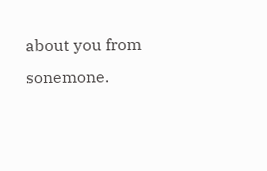about you from sonemone.